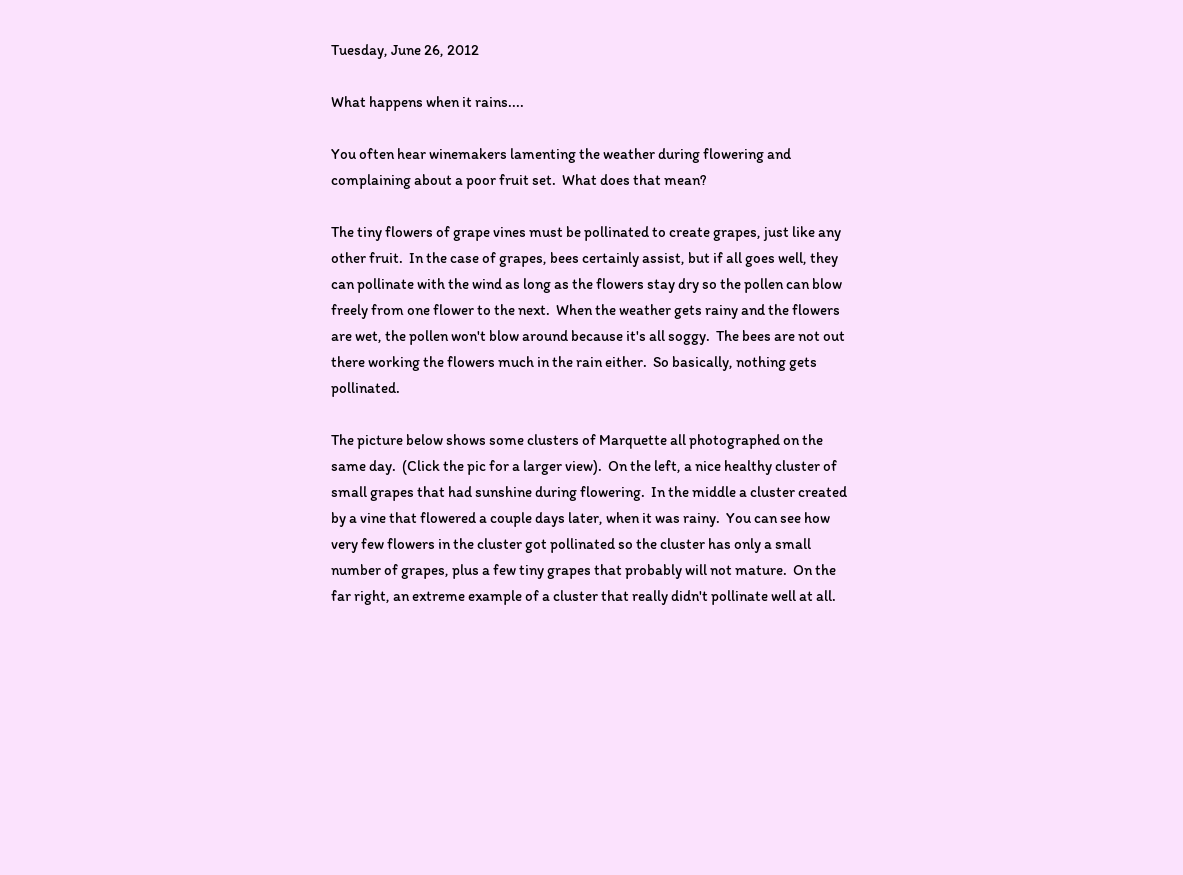Tuesday, June 26, 2012

What happens when it rains....

You often hear winemakers lamenting the weather during flowering and complaining about a poor fruit set.  What does that mean?

The tiny flowers of grape vines must be pollinated to create grapes, just like any other fruit.  In the case of grapes, bees certainly assist, but if all goes well, they can pollinate with the wind as long as the flowers stay dry so the pollen can blow freely from one flower to the next.  When the weather gets rainy and the flowers are wet, the pollen won't blow around because it's all soggy.  The bees are not out there working the flowers much in the rain either.  So basically, nothing gets pollinated.

The picture below shows some clusters of Marquette all photographed on the same day.  (Click the pic for a larger view).  On the left, a nice healthy cluster of small grapes that had sunshine during flowering.  In the middle a cluster created by a vine that flowered a couple days later, when it was rainy.  You can see how very few flowers in the cluster got pollinated so the cluster has only a small number of grapes, plus a few tiny grapes that probably will not mature.  On the far right, an extreme example of a cluster that really didn't pollinate well at all.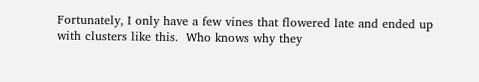Fortunately, I only have a few vines that flowered late and ended up with clusters like this.  Who knows why they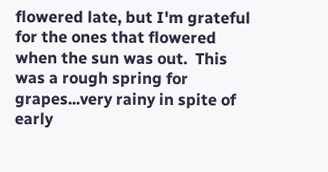flowered late, but I'm grateful for the ones that flowered when the sun was out.  This was a rough spring for grapes...very rainy in spite of early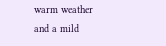warm weather and a mild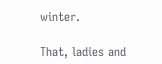winter.

That, ladies and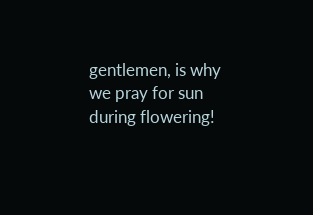gentlemen, is why we pray for sun during flowering!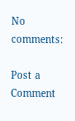No comments:

Post a Comment